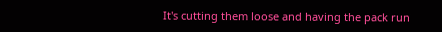It's cutting them loose and having the pack run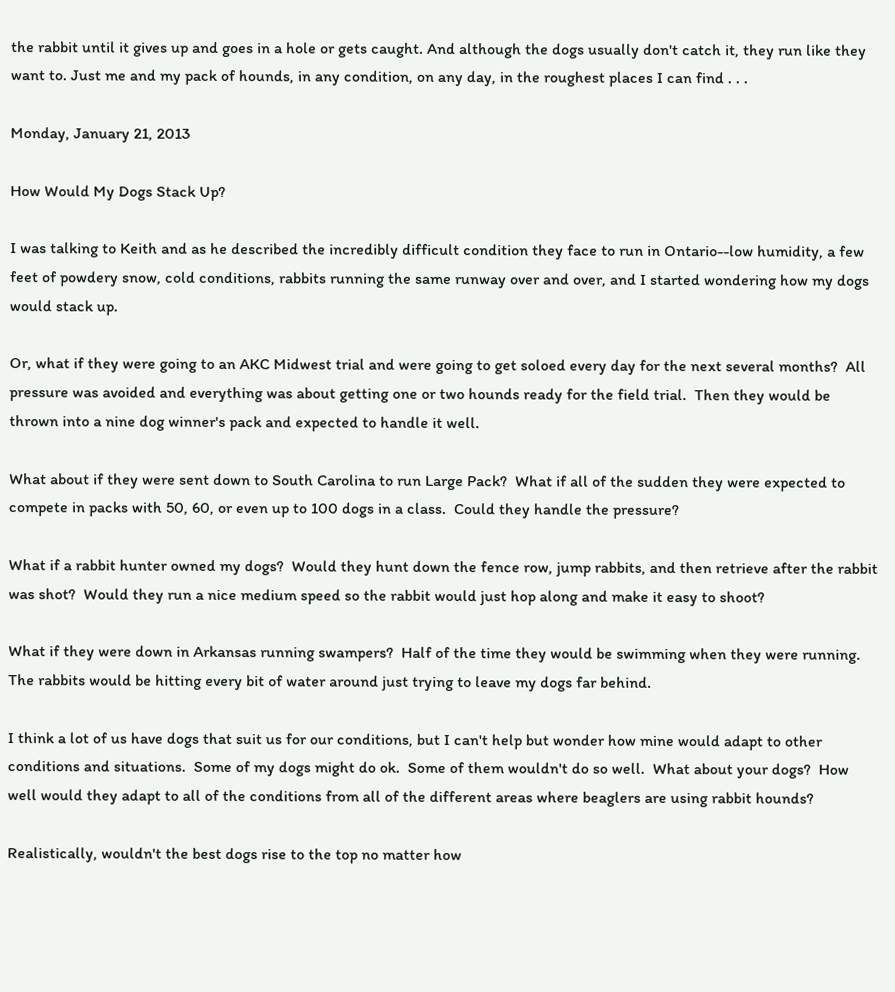the rabbit until it gives up and goes in a hole or gets caught. And although the dogs usually don't catch it, they run like they want to. Just me and my pack of hounds, in any condition, on any day, in the roughest places I can find . . .

Monday, January 21, 2013

How Would My Dogs Stack Up?

I was talking to Keith and as he described the incredibly difficult condition they face to run in Ontario--low humidity, a few feet of powdery snow, cold conditions, rabbits running the same runway over and over, and I started wondering how my dogs would stack up.

Or, what if they were going to an AKC Midwest trial and were going to get soloed every day for the next several months?  All pressure was avoided and everything was about getting one or two hounds ready for the field trial.  Then they would be thrown into a nine dog winner's pack and expected to handle it well.

What about if they were sent down to South Carolina to run Large Pack?  What if all of the sudden they were expected to compete in packs with 50, 60, or even up to 100 dogs in a class.  Could they handle the pressure?

What if a rabbit hunter owned my dogs?  Would they hunt down the fence row, jump rabbits, and then retrieve after the rabbit was shot?  Would they run a nice medium speed so the rabbit would just hop along and make it easy to shoot?

What if they were down in Arkansas running swampers?  Half of the time they would be swimming when they were running.  The rabbits would be hitting every bit of water around just trying to leave my dogs far behind.

I think a lot of us have dogs that suit us for our conditions, but I can't help but wonder how mine would adapt to other conditions and situations.  Some of my dogs might do ok.  Some of them wouldn't do so well.  What about your dogs?  How well would they adapt to all of the conditions from all of the different areas where beaglers are using rabbit hounds?

Realistically, wouldn't the best dogs rise to the top no matter how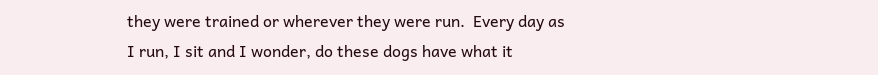they were trained or wherever they were run.  Every day as I run, I sit and I wonder, do these dogs have what it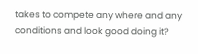takes to compete any where and any conditions and look good doing it?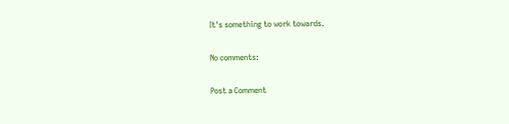It's something to work towards.

No comments:

Post a Comment